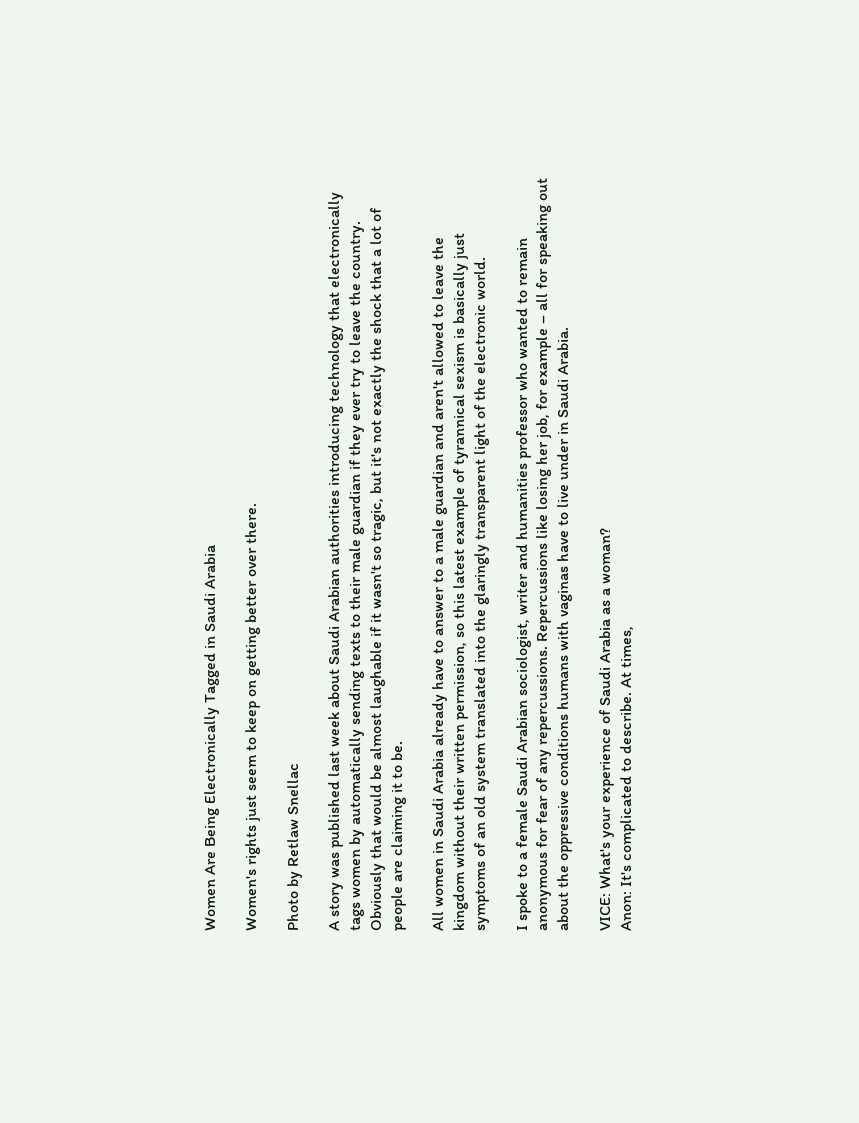Women Are Being Electronically Tagged in Saudi Arabia

Women's rights just seem to keep on getting better over there.

Photo by Retlaw Snellac

A story was published last week about Saudi Arabian authorities introducing technology that electronically tags women by automatically sending texts to their male guardian if they ever try to leave the country. Obviously that would be almost laughable if it wasn't so tragic, but it's not exactly the shock that a lot of people are claiming it to be.

All women in Saudi Arabia already have to answer to a male guardian and aren't allowed to leave the kingdom without their written permission, so this latest example of tyrannical sexism is basically just symptoms of an old system translated into the glaringly transparent light of the electronic world.

I spoke to a female Saudi Arabian sociologist, writer and humanities professor who wanted to remain anonymous for fear of any repercussions. Repercussions like losing her job, for example – all for speaking out about the oppressive conditions humans with vaginas have to live under in Saudi Arabia.

VICE: What's your experience of Saudi Arabia as a woman?
Anon: It's complicated to describe. At times,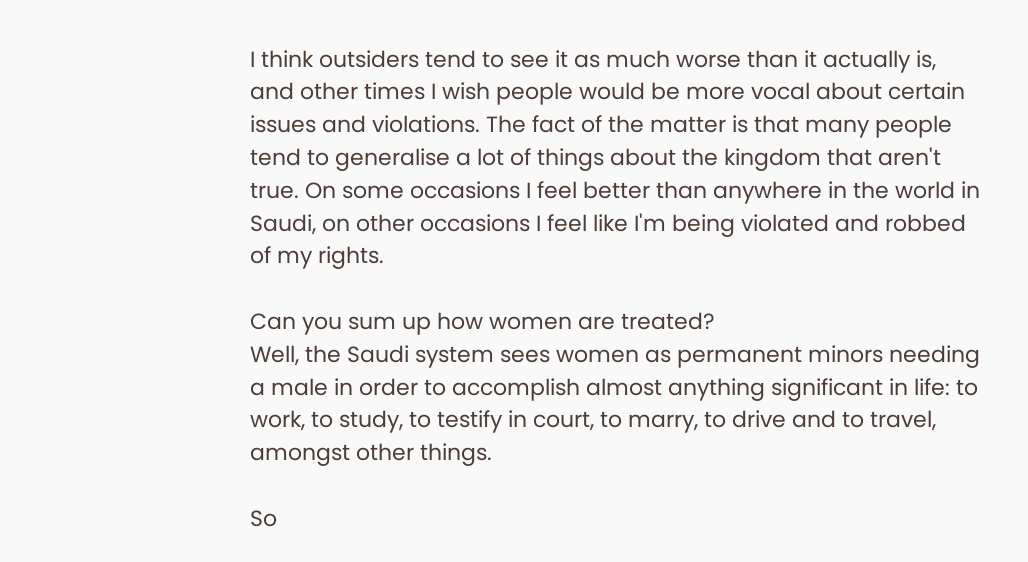I think outsiders tend to see it as much worse than it actually is, and other times I wish people would be more vocal about certain issues and violations. The fact of the matter is that many people tend to generalise a lot of things about the kingdom that aren't true. On some occasions I feel better than anywhere in the world in Saudi, on other occasions I feel like I'm being violated and robbed of my rights.

Can you sum up how women are treated?
Well, the Saudi system sees women as permanent minors needing a male in order to accomplish almost anything significant in life: to work, to study, to testify in court, to marry, to drive and to travel, amongst other things.

So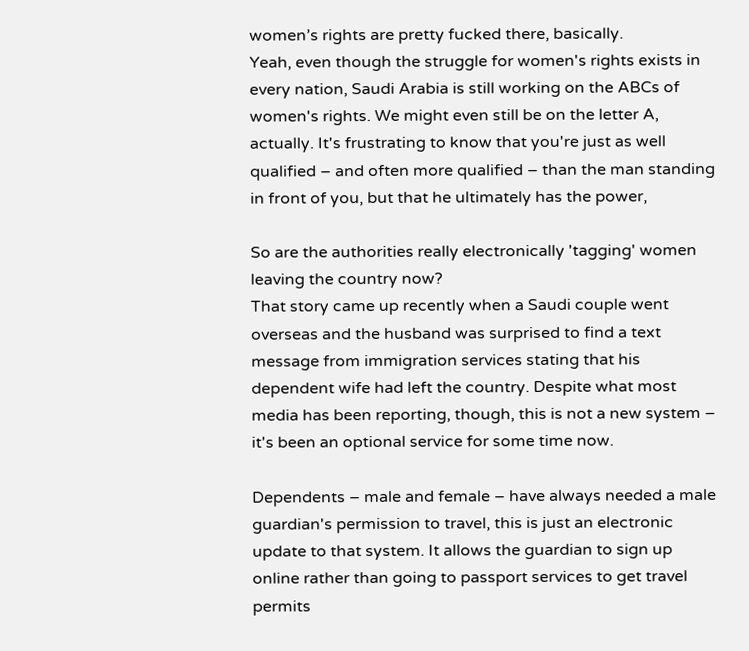women’s rights are pretty fucked there, basically.
Yeah, even though the struggle for women's rights exists in every nation, Saudi Arabia is still working on the ABCs of women's rights. We might even still be on the letter A, actually. It's frustrating to know that you're just as well qualified – and often more qualified – than the man standing in front of you, but that he ultimately has the power,

So are the authorities really electronically 'tagging' women leaving the country now?
That story came up recently when a Saudi couple went overseas and the husband was surprised to find a text message from immigration services stating that his dependent wife had left the country. Despite what most media has been reporting, though, this is not a new system – it's been an optional service for some time now.

Dependents – male and female – have always needed a male guardian's permission to travel, this is just an electronic update to that system. It allows the guardian to sign up online rather than going to passport services to get travel permits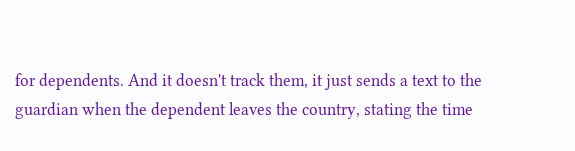for dependents. And it doesn't track them, it just sends a text to the guardian when the dependent leaves the country, stating the time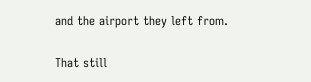and the airport they left from.

That still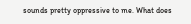sounds pretty oppressive to me. What does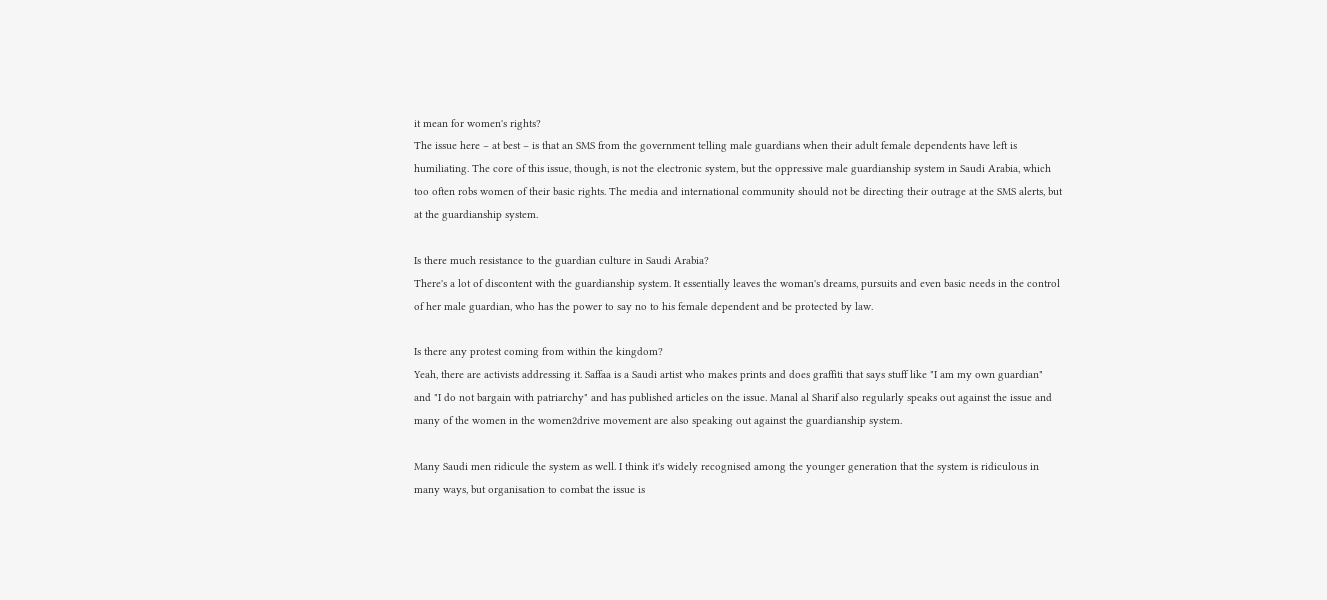it mean for women's rights?
The issue here – at best – is that an SMS from the government telling male guardians when their adult female dependents have left is humiliating. The core of this issue, though, is not the electronic system, but the oppressive male guardianship system in Saudi Arabia, which too often robs women of their basic rights. The media and international community should not be directing their outrage at the SMS alerts, but at the guardianship system.

Is there much resistance to the guardian culture in Saudi Arabia?
There's a lot of discontent with the guardianship system. It essentially leaves the woman's dreams, pursuits and even basic needs in the control of her male guardian, who has the power to say no to his female dependent and be protected by law.

Is there any protest coming from within the kingdom?
Yeah, there are activists addressing it. Saffaa is a Saudi artist who makes prints and does graffiti that says stuff like "I am my own guardian" and "I do not bargain with patriarchy" and has published articles on the issue. Manal al Sharif also regularly speaks out against the issue and many of the women in the women2drive movement are also speaking out against the guardianship system.

Many Saudi men ridicule the system as well. I think it's widely recognised among the younger generation that the system is ridiculous in many ways, but organisation to combat the issue is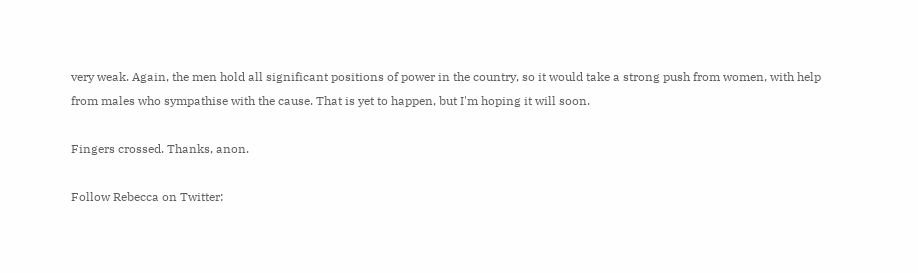very weak. Again, the men hold all significant positions of power in the country, so it would take a strong push from women, with help from males who sympathise with the cause. That is yet to happen, but I'm hoping it will soon.

Fingers crossed. Thanks, anon.

Follow Rebecca on Twitter: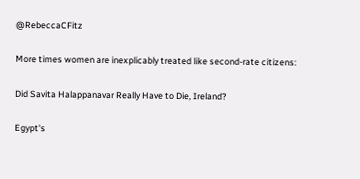@RebeccaCFitz

More times women are inexplicably treated like second-rate citizens:

Did Savita Halappanavar Really Have to Die, Ireland?

Egypt's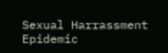Sexual Harrassment Epidemic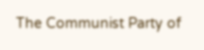The Communist Party of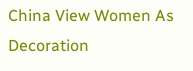China View Women As Decoration